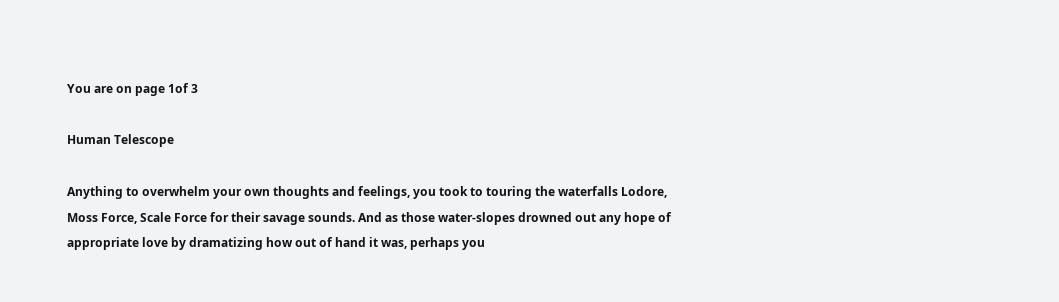You are on page 1of 3

Human Telescope

Anything to overwhelm your own thoughts and feelings, you took to touring the waterfalls Lodore, Moss Force, Scale Force for their savage sounds. And as those water-slopes drowned out any hope of appropriate love by dramatizing how out of hand it was, perhaps you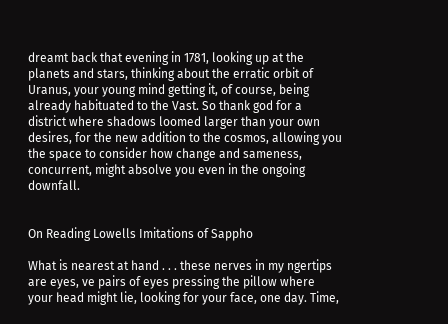dreamt back that evening in 1781, looking up at the planets and stars, thinking about the erratic orbit of Uranus, your young mind getting it, of course, being already habituated to the Vast. So thank god for a district where shadows loomed larger than your own desires, for the new addition to the cosmos, allowing you the space to consider how change and sameness, concurrent, might absolve you even in the ongoing downfall.


On Reading Lowells Imitations of Sappho

What is nearest at hand . . . these nerves in my ngertips are eyes, ve pairs of eyes pressing the pillow where your head might lie, looking for your face, one day. Time,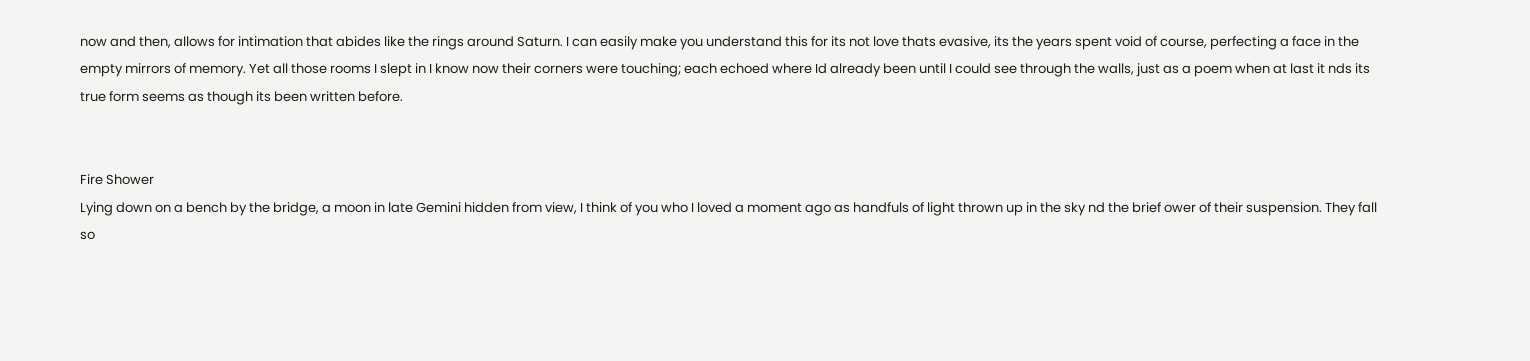now and then, allows for intimation that abides like the rings around Saturn. I can easily make you understand this for its not love thats evasive, its the years spent void of course, perfecting a face in the empty mirrors of memory. Yet all those rooms I slept in I know now their corners were touching; each echoed where Id already been until I could see through the walls, just as a poem when at last it nds its true form seems as though its been written before.


Fire Shower
Lying down on a bench by the bridge, a moon in late Gemini hidden from view, I think of you who I loved a moment ago as handfuls of light thrown up in the sky nd the brief ower of their suspension. They fall so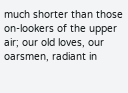much shorter than those on-lookers of the upper air; our old loves, our oarsmen, radiant in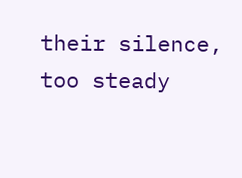their silence, too steady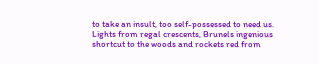to take an insult, too self-possessed to need us. Lights from regal crescents, Brunels ingenious shortcut to the woods and rockets red from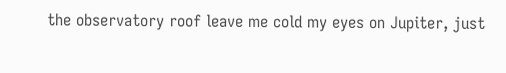the observatory roof leave me cold my eyes on Jupiter, just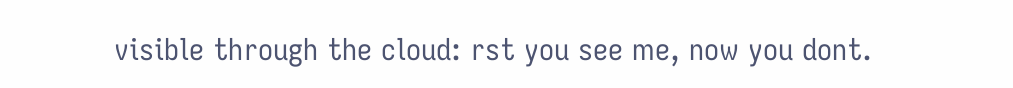visible through the cloud: rst you see me, now you dont.